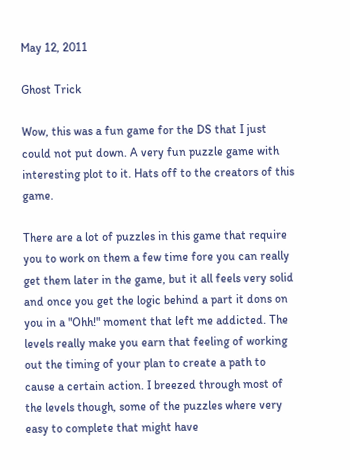May 12, 2011

Ghost Trick

Wow, this was a fun game for the DS that I just could not put down. A very fun puzzle game with interesting plot to it. Hats off to the creators of this game.

There are a lot of puzzles in this game that require you to work on them a few time fore you can really get them later in the game, but it all feels very solid and once you get the logic behind a part it dons on you in a "Ohh!" moment that left me addicted. The levels really make you earn that feeling of working out the timing of your plan to create a path to cause a certain action. I breezed through most of the levels though, some of the puzzles where very easy to complete that might have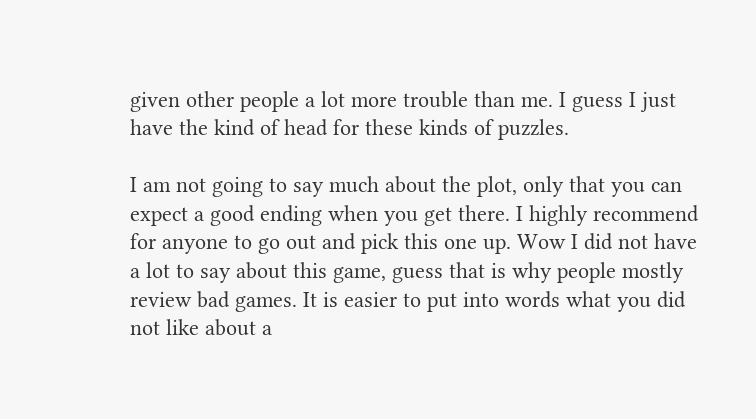given other people a lot more trouble than me. I guess I just have the kind of head for these kinds of puzzles.

I am not going to say much about the plot, only that you can expect a good ending when you get there. I highly recommend for anyone to go out and pick this one up. Wow I did not have a lot to say about this game, guess that is why people mostly review bad games. It is easier to put into words what you did not like about a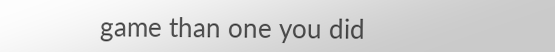game than one you did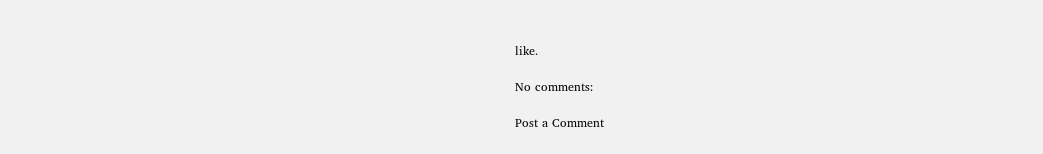like.

No comments:

Post a Comment